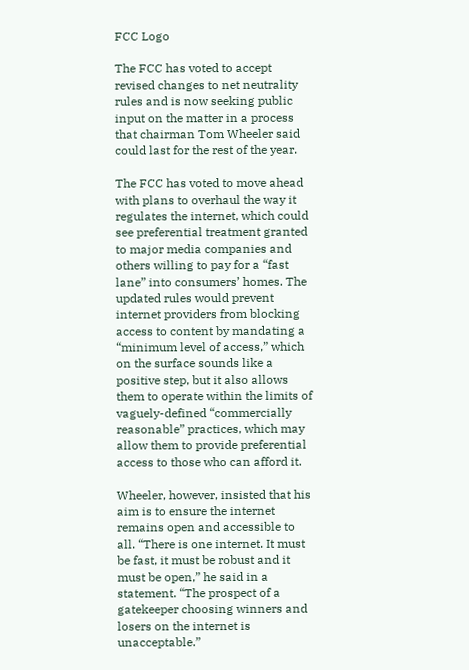FCC Logo

The FCC has voted to accept revised changes to net neutrality rules and is now seeking public input on the matter in a process that chairman Tom Wheeler said could last for the rest of the year.

The FCC has voted to move ahead with plans to overhaul the way it regulates the internet, which could see preferential treatment granted to major media companies and others willing to pay for a “fast lane” into consumers’ homes. The updated rules would prevent internet providers from blocking access to content by mandating a “minimum level of access,” which on the surface sounds like a positive step, but it also allows them to operate within the limits of vaguely-defined “commercially reasonable” practices, which may allow them to provide preferential access to those who can afford it.

Wheeler, however, insisted that his aim is to ensure the internet remains open and accessible to all. “There is one internet. It must be fast, it must be robust and it must be open,” he said in a statement. “The prospect of a gatekeeper choosing winners and losers on the internet is unacceptable.”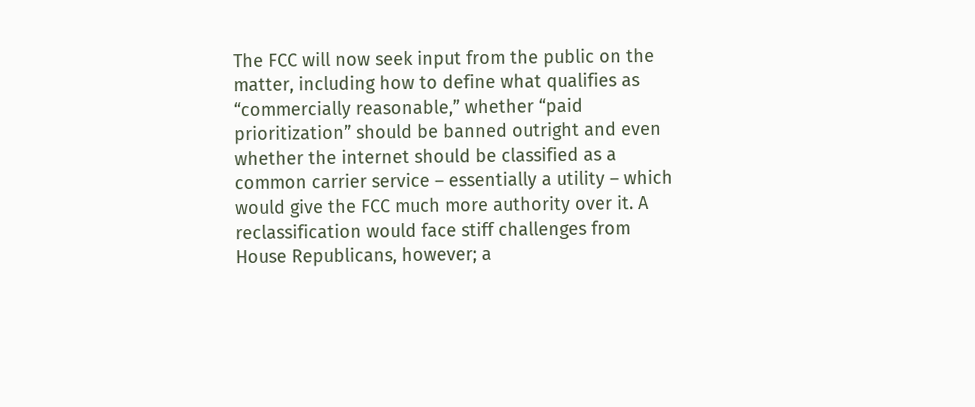The FCC will now seek input from the public on the matter, including how to define what qualifies as “commercially reasonable,” whether “paid prioritization” should be banned outright and even whether the internet should be classified as a common carrier service – essentially a utility – which would give the FCC much more authority over it. A reclassification would face stiff challenges from House Republicans, however; a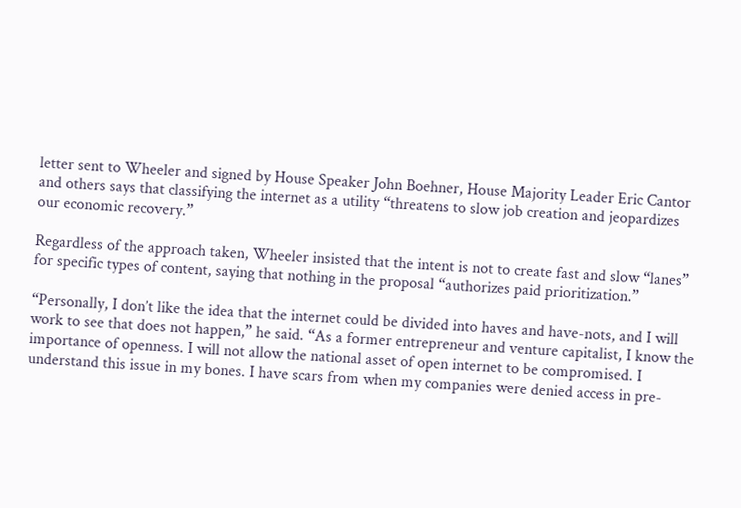letter sent to Wheeler and signed by House Speaker John Boehner, House Majority Leader Eric Cantor and others says that classifying the internet as a utility “threatens to slow job creation and jeopardizes our economic recovery.”

Regardless of the approach taken, Wheeler insisted that the intent is not to create fast and slow “lanes” for specific types of content, saying that nothing in the proposal “authorizes paid prioritization.”

“Personally, I don’t like the idea that the internet could be divided into haves and have-nots, and I will work to see that does not happen,” he said. “As a former entrepreneur and venture capitalist, I know the importance of openness. I will not allow the national asset of open internet to be compromised. I understand this issue in my bones. I have scars from when my companies were denied access in pre-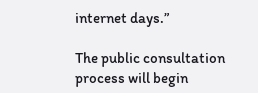internet days.”

The public consultation process will begin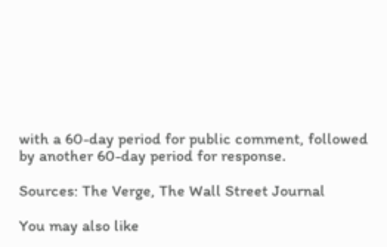with a 60-day period for public comment, followed by another 60-day period for response.

Sources: The Verge, The Wall Street Journal

You may also like